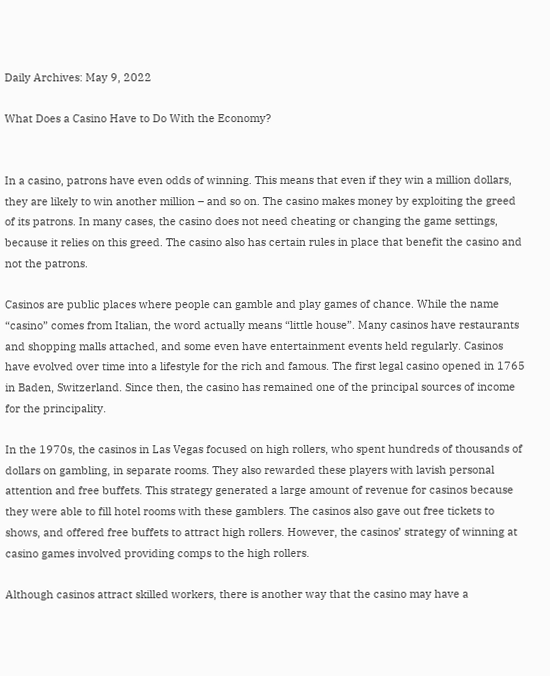Daily Archives: May 9, 2022

What Does a Casino Have to Do With the Economy?


In a casino, patrons have even odds of winning. This means that even if they win a million dollars, they are likely to win another million – and so on. The casino makes money by exploiting the greed of its patrons. In many cases, the casino does not need cheating or changing the game settings, because it relies on this greed. The casino also has certain rules in place that benefit the casino and not the patrons.

Casinos are public places where people can gamble and play games of chance. While the name “casino” comes from Italian, the word actually means “little house”. Many casinos have restaurants and shopping malls attached, and some even have entertainment events held regularly. Casinos have evolved over time into a lifestyle for the rich and famous. The first legal casino opened in 1765 in Baden, Switzerland. Since then, the casino has remained one of the principal sources of income for the principality.

In the 1970s, the casinos in Las Vegas focused on high rollers, who spent hundreds of thousands of dollars on gambling, in separate rooms. They also rewarded these players with lavish personal attention and free buffets. This strategy generated a large amount of revenue for casinos because they were able to fill hotel rooms with these gamblers. The casinos also gave out free tickets to shows, and offered free buffets to attract high rollers. However, the casinos’ strategy of winning at casino games involved providing comps to the high rollers.

Although casinos attract skilled workers, there is another way that the casino may have a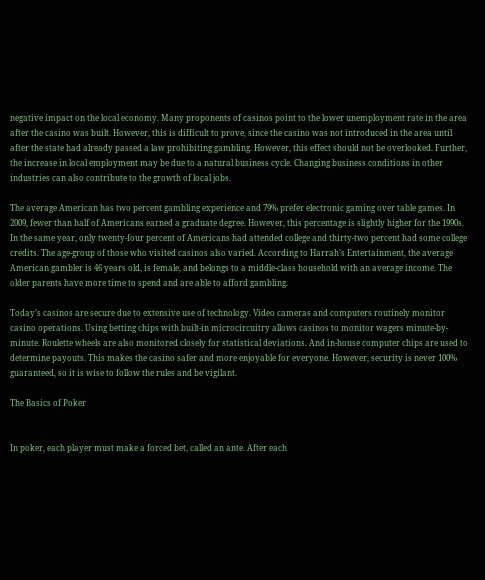negative impact on the local economy. Many proponents of casinos point to the lower unemployment rate in the area after the casino was built. However, this is difficult to prove, since the casino was not introduced in the area until after the state had already passed a law prohibiting gambling. However, this effect should not be overlooked. Further, the increase in local employment may be due to a natural business cycle. Changing business conditions in other industries can also contribute to the growth of local jobs.

The average American has two percent gambling experience and 79% prefer electronic gaming over table games. In 2009, fewer than half of Americans earned a graduate degree. However, this percentage is slightly higher for the 1990s. In the same year, only twenty-four percent of Americans had attended college and thirty-two percent had some college credits. The age-group of those who visited casinos also varied. According to Harrah’s Entertainment, the average American gambler is 46 years old, is female, and belongs to a middle-class household with an average income. The older parents have more time to spend and are able to afford gambling.

Today’s casinos are secure due to extensive use of technology. Video cameras and computers routinely monitor casino operations. Using betting chips with built-in microcircuitry allows casinos to monitor wagers minute-by-minute. Roulette wheels are also monitored closely for statistical deviations. And in-house computer chips are used to determine payouts. This makes the casino safer and more enjoyable for everyone. However, security is never 100% guaranteed, so it is wise to follow the rules and be vigilant.

The Basics of Poker


In poker, each player must make a forced bet, called an ante. After each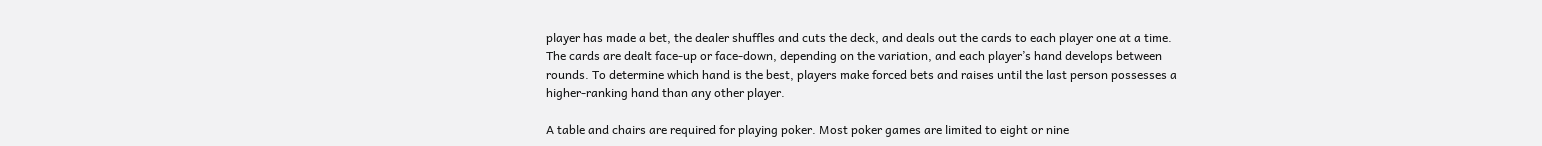player has made a bet, the dealer shuffles and cuts the deck, and deals out the cards to each player one at a time. The cards are dealt face-up or face-down, depending on the variation, and each player’s hand develops between rounds. To determine which hand is the best, players make forced bets and raises until the last person possesses a higher-ranking hand than any other player.

A table and chairs are required for playing poker. Most poker games are limited to eight or nine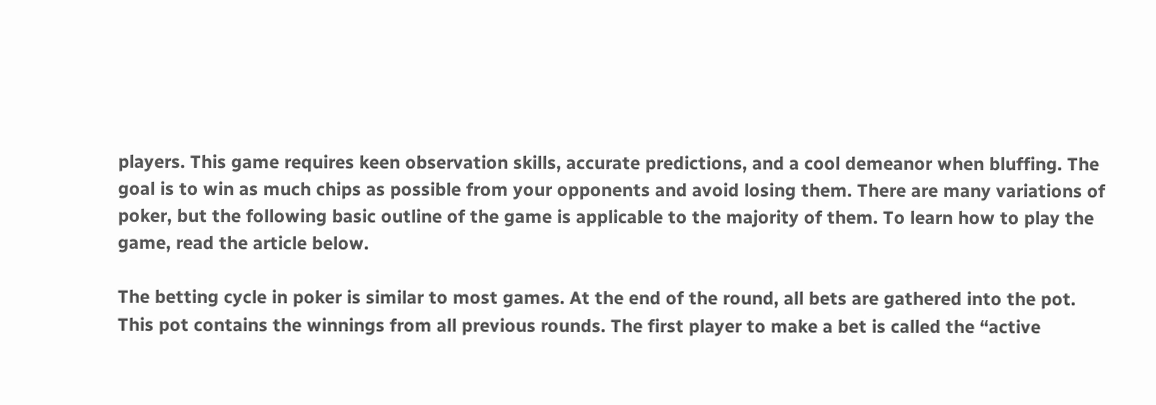players. This game requires keen observation skills, accurate predictions, and a cool demeanor when bluffing. The goal is to win as much chips as possible from your opponents and avoid losing them. There are many variations of poker, but the following basic outline of the game is applicable to the majority of them. To learn how to play the game, read the article below.

The betting cycle in poker is similar to most games. At the end of the round, all bets are gathered into the pot. This pot contains the winnings from all previous rounds. The first player to make a bet is called the “active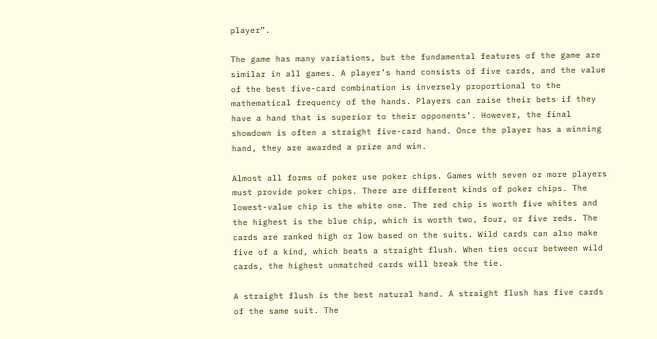player”.

The game has many variations, but the fundamental features of the game are similar in all games. A player’s hand consists of five cards, and the value of the best five-card combination is inversely proportional to the mathematical frequency of the hands. Players can raise their bets if they have a hand that is superior to their opponents’. However, the final showdown is often a straight five-card hand. Once the player has a winning hand, they are awarded a prize and win.

Almost all forms of poker use poker chips. Games with seven or more players must provide poker chips. There are different kinds of poker chips. The lowest-value chip is the white one. The red chip is worth five whites and the highest is the blue chip, which is worth two, four, or five reds. The cards are ranked high or low based on the suits. Wild cards can also make five of a kind, which beats a straight flush. When ties occur between wild cards, the highest unmatched cards will break the tie.

A straight flush is the best natural hand. A straight flush has five cards of the same suit. The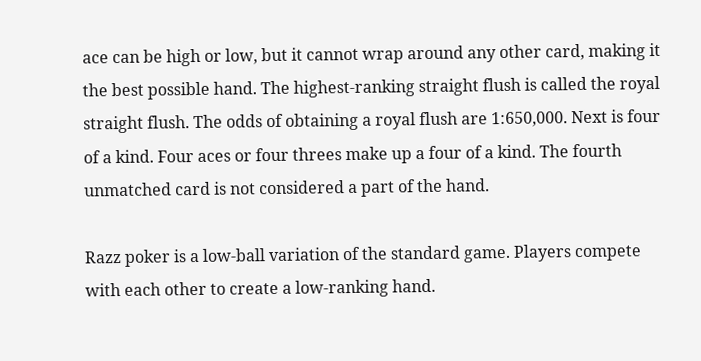ace can be high or low, but it cannot wrap around any other card, making it the best possible hand. The highest-ranking straight flush is called the royal straight flush. The odds of obtaining a royal flush are 1:650,000. Next is four of a kind. Four aces or four threes make up a four of a kind. The fourth unmatched card is not considered a part of the hand.

Razz poker is a low-ball variation of the standard game. Players compete with each other to create a low-ranking hand.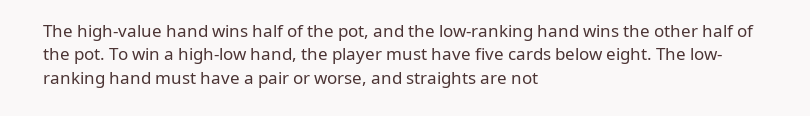The high-value hand wins half of the pot, and the low-ranking hand wins the other half of the pot. To win a high-low hand, the player must have five cards below eight. The low-ranking hand must have a pair or worse, and straights are not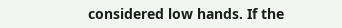considered low hands. If the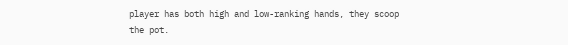player has both high and low-ranking hands, they scoop the pot.